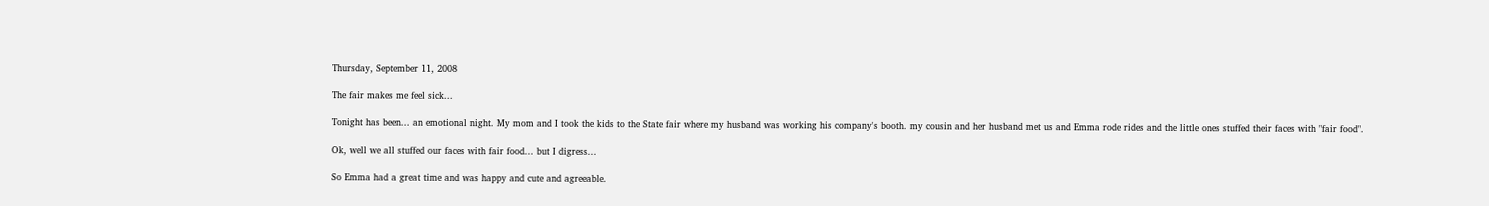Thursday, September 11, 2008

The fair makes me feel sick...

Tonight has been... an emotional night. My mom and I took the kids to the State fair where my husband was working his company's booth. my cousin and her husband met us and Emma rode rides and the little ones stuffed their faces with "fair food".

Ok, well we all stuffed our faces with fair food... but I digress...

So Emma had a great time and was happy and cute and agreeable.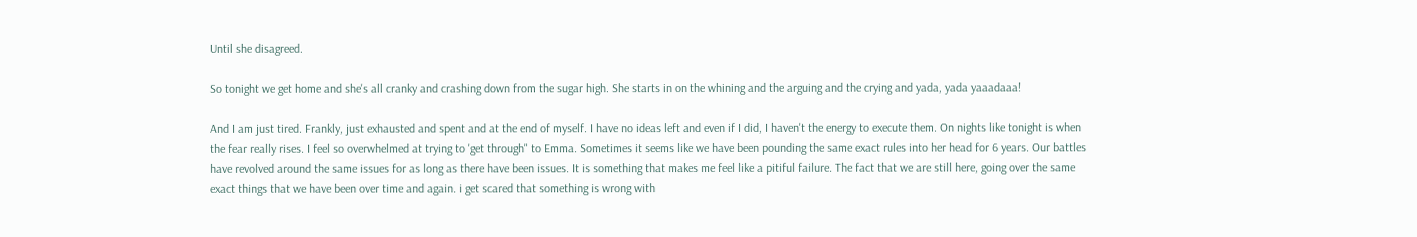Until she disagreed.

So tonight we get home and she's all cranky and crashing down from the sugar high. She starts in on the whining and the arguing and the crying and yada, yada yaaadaaa!

And I am just tired. Frankly, just exhausted and spent and at the end of myself. I have no ideas left and even if I did, I haven't the energy to execute them. On nights like tonight is when the fear really rises. I feel so overwhelmed at trying to 'get through" to Emma. Sometimes it seems like we have been pounding the same exact rules into her head for 6 years. Our battles have revolved around the same issues for as long as there have been issues. It is something that makes me feel like a pitiful failure. The fact that we are still here, going over the same exact things that we have been over time and again. i get scared that something is wrong with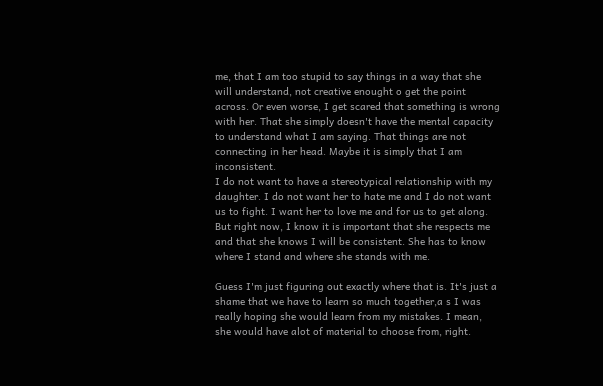me, that I am too stupid to say things in a way that she will understand, not creative enought o get the point across. Or even worse, I get scared that something is wrong with her. That she simply doesn't have the mental capacity to understand what I am saying. That things are not connecting in her head. Maybe it is simply that I am inconsistent.
I do not want to have a stereotypical relationship with my daughter. I do not want her to hate me and I do not want us to fight. I want her to love me and for us to get along. But right now, I know it is important that she respects me and that she knows I will be consistent. She has to know where I stand and where she stands with me.

Guess I'm just figuring out exactly where that is. It's just a shame that we have to learn so much together,a s I was really hoping she would learn from my mistakes. I mean, she would have alot of material to choose from, right.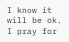I know it will be ok. I pray for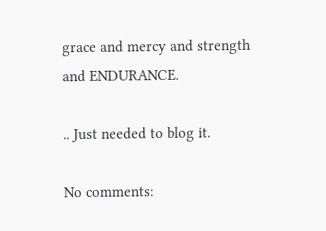grace and mercy and strength and ENDURANCE.

.. Just needed to blog it.

No comments: